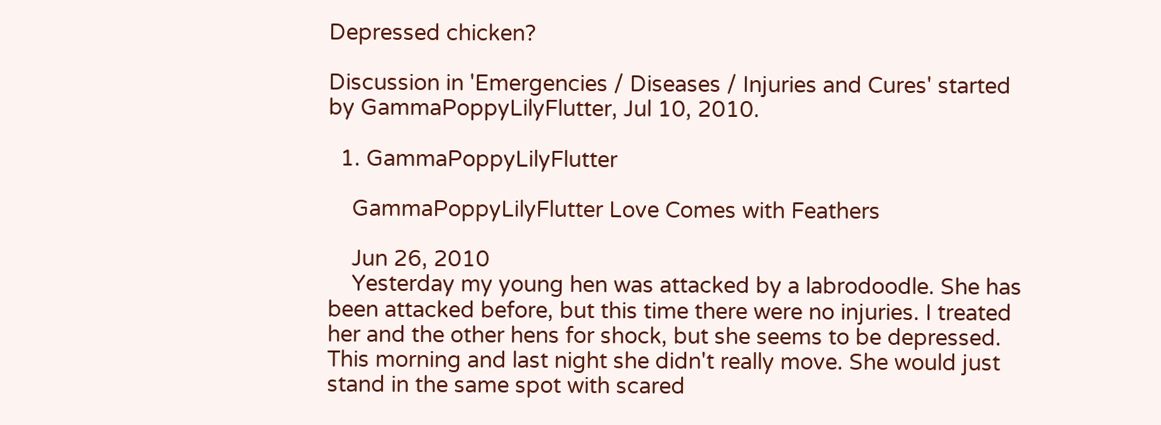Depressed chicken?

Discussion in 'Emergencies / Diseases / Injuries and Cures' started by GammaPoppyLilyFlutter, Jul 10, 2010.

  1. GammaPoppyLilyFlutter

    GammaPoppyLilyFlutter Love Comes with Feathers

    Jun 26, 2010
    Yesterday my young hen was attacked by a labrodoodle. She has been attacked before, but this time there were no injuries. I treated her and the other hens for shock, but she seems to be depressed. This morning and last night she didn't really move. She would just stand in the same spot with scared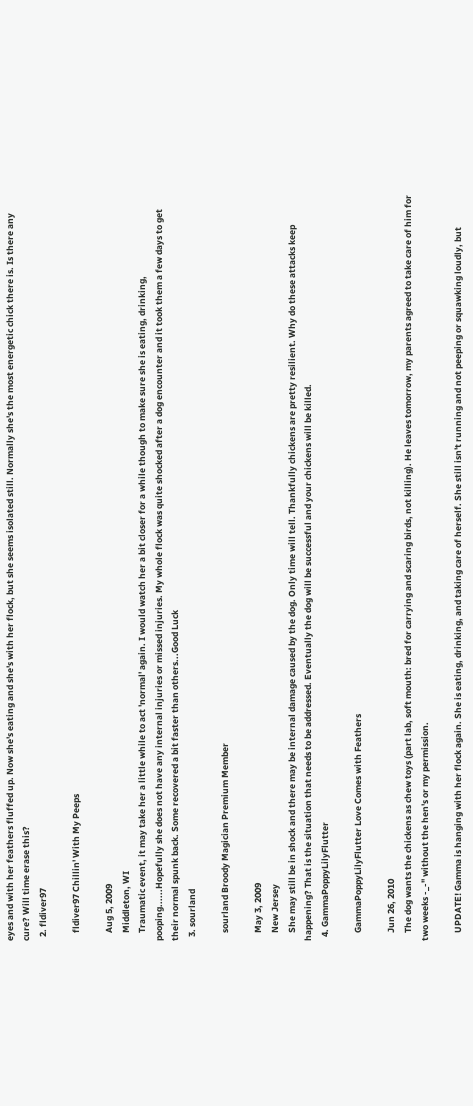eyes and with her feathers fluffed up. Now she's eating and she's with her flock, but she seems isolated still. Normally she's the most energetic chick there is. Is there any cure? Will time erase this?
  2. fldiver97

    fldiver97 Chillin' With My Peeps

    Aug 5, 2009
    Middleton, WI
    Traumatic event, it may take her a little while to act 'normal' again. I would watch her a bit closer for a while though to make sure she is eating, drinking, pooping......Hopefully she does not have any internal injuries or missed injuries. My whole flock was quite shocked after a dog encounter and it took them a few days to get their normal spunk back. Some recovered a bit faster than others...Good Luck
  3. sourland

    sourland Broody Magician Premium Member

    May 3, 2009
    New Jersey
    She may still be in shock and there may be internal damage caused by the dog. Only time will tell. Thankfully chickens are pretty resilient. Why do these attacks keep happening? That is the situation that needs to be addressed. Eventually the dog will be successful and your chickens will be killed.
  4. GammaPoppyLilyFlutter

    GammaPoppyLilyFlutter Love Comes with Feathers

    Jun 26, 2010
    The dog wants the chickens as chew toys (part lab, soft mouth: bred for carrying and scaring birds, not killing). He leaves tomorrow, my parents agreed to take care of him for two weeks -_-" without the hen's or my permission.

    UPDATE! Gamma is hanging with her flock again. She is eating, drinking, and taking care of herself. She still isn't running and not peeping or squawking loudly, but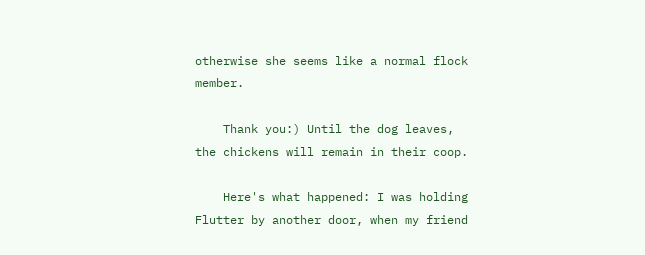otherwise she seems like a normal flock member.

    Thank you:) Until the dog leaves, the chickens will remain in their coop.

    Here's what happened: I was holding Flutter by another door, when my friend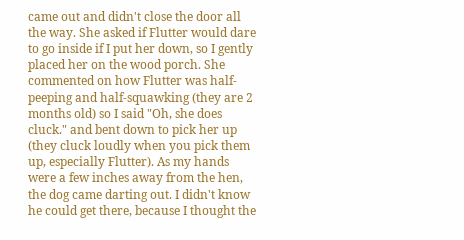came out and didn't close the door all the way. She asked if Flutter would dare to go inside if I put her down, so I gently placed her on the wood porch. She commented on how Flutter was half-peeping and half-squawking (they are 2 months old) so I said "Oh, she does cluck." and bent down to pick her up (they cluck loudly when you pick them up, especially Flutter). As my hands were a few inches away from the hen, the dog came darting out. I didn't know he could get there, because I thought the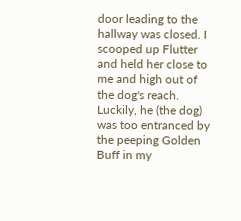door leading to the hallway was closed. I scooped up Flutter and held her close to me and high out of the dog's reach. Luckily, he (the dog) was too entranced by the peeping Golden Buff in my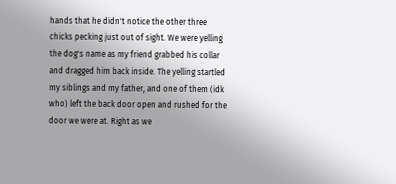hands that he didn't notice the other three chicks pecking just out of sight. We were yelling the dog's name as my friend grabbed his collar and dragged him back inside. The yelling startled my siblings and my father, and one of them (idk who) left the back door open and rushed for the door we were at. Right as we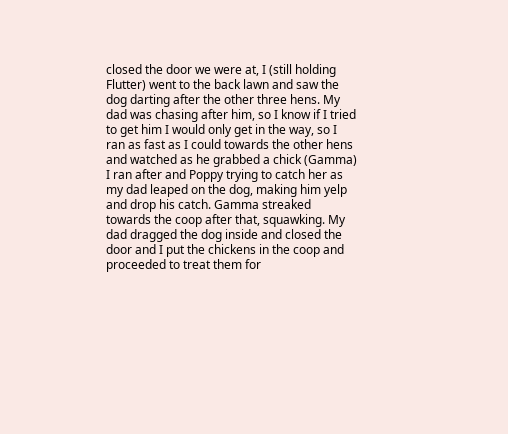closed the door we were at, I (still holding Flutter) went to the back lawn and saw the dog darting after the other three hens. My dad was chasing after him, so I know if I tried to get him I would only get in the way, so I ran as fast as I could towards the other hens and watched as he grabbed a chick (Gamma) I ran after and Poppy trying to catch her as my dad leaped on the dog, making him yelp and drop his catch. Gamma streaked towards the coop after that, squawking. My dad dragged the dog inside and closed the door and I put the chickens in the coop and proceeded to treat them for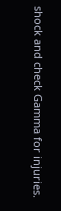shock and check Gamma for injuries.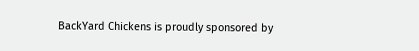BackYard Chickens is proudly sponsored by